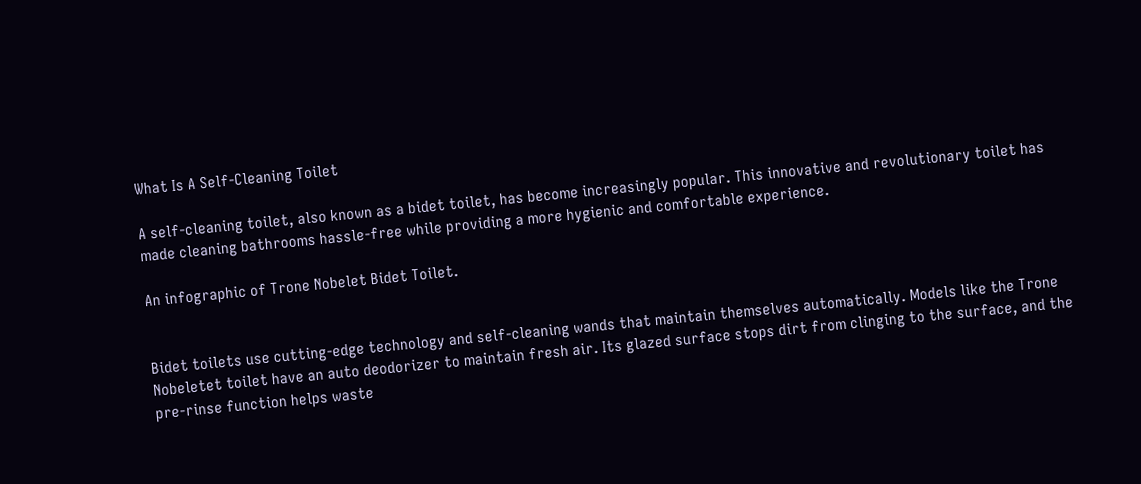What Is A Self-Cleaning Toilet

A self-cleaning toilet, also known as a bidet toilet, has become increasingly popular. This innovative and revolutionary toilet has made cleaning bathrooms hassle-free while providing a more hygienic and comfortable experience.

An infographic of Trone Nobelet Bidet Toilet.


Bidet toilets use cutting-edge technology and self-cleaning wands that maintain themselves automatically. Models like the Trone Nobeletet toilet have an auto deodorizer to maintain fresh air. Its glazed surface stops dirt from clinging to the surface, and the pre-rinse function helps waste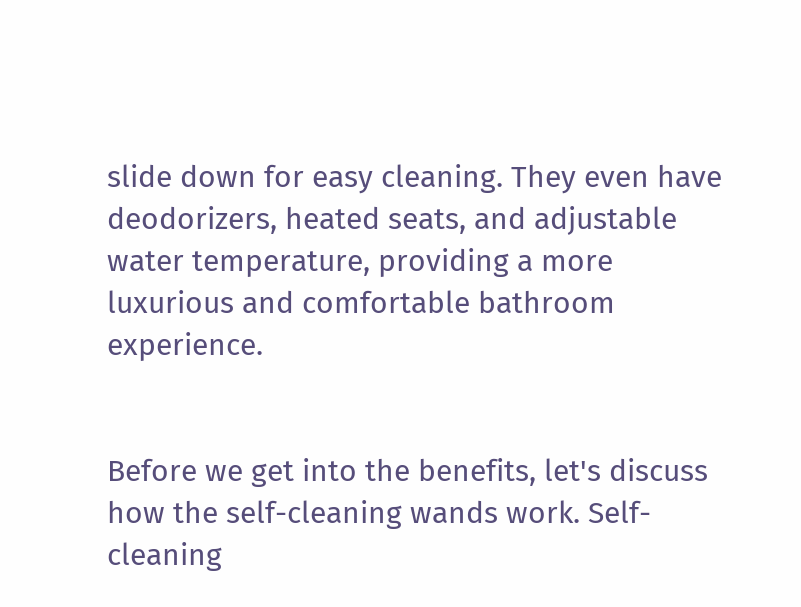slide down for easy cleaning. They even have deodorizers, heated seats, and adjustable water temperature, providing a more luxurious and comfortable bathroom experience.


Before we get into the benefits, let's discuss how the self-cleaning wands work. Self-cleaning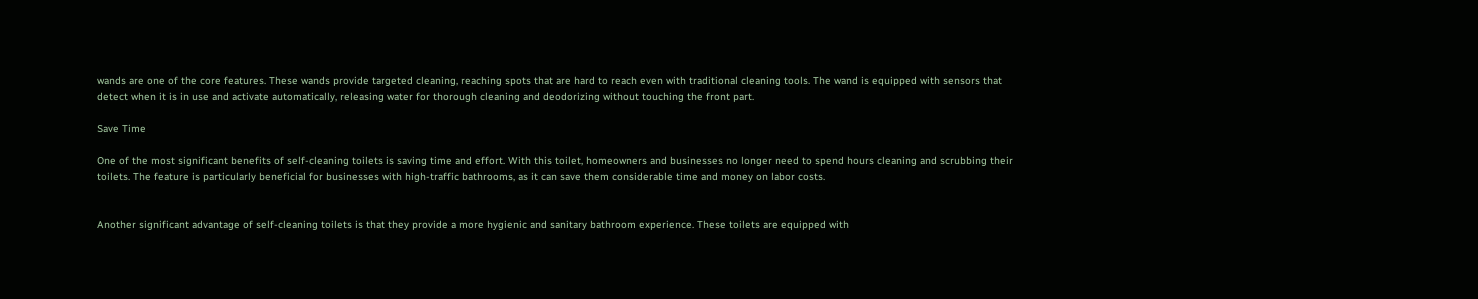wands are one of the core features. These wands provide targeted cleaning, reaching spots that are hard to reach even with traditional cleaning tools. The wand is equipped with sensors that detect when it is in use and activate automatically, releasing water for thorough cleaning and deodorizing without touching the front part.

Save Time

One of the most significant benefits of self-cleaning toilets is saving time and effort. With this toilet, homeowners and businesses no longer need to spend hours cleaning and scrubbing their toilets. The feature is particularly beneficial for businesses with high-traffic bathrooms, as it can save them considerable time and money on labor costs.


Another significant advantage of self-cleaning toilets is that they provide a more hygienic and sanitary bathroom experience. These toilets are equipped with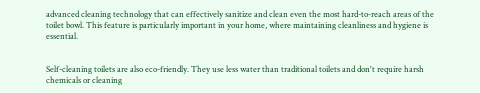advanced cleaning technology that can effectively sanitize and clean even the most hard-to-reach areas of the toilet bowl. This feature is particularly important in your home, where maintaining cleanliness and hygiene is essential.


Self-cleaning toilets are also eco-friendly. They use less water than traditional toilets and don't require harsh chemicals or cleaning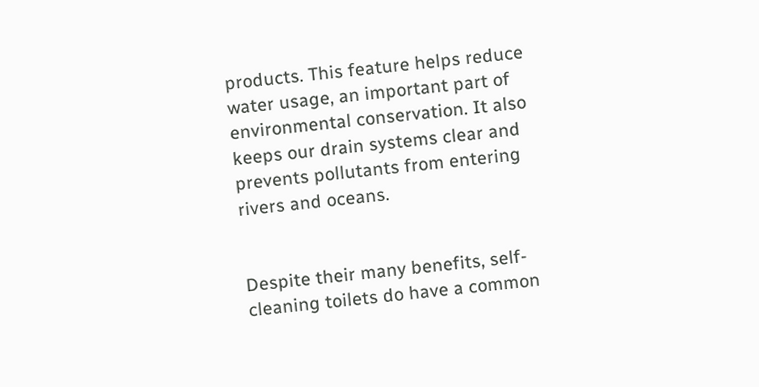products. This feature helps reduce water usage, an important part of environmental conservation. It also keeps our drain systems clear and prevents pollutants from entering rivers and oceans.


Despite their many benefits, self-cleaning toilets do have a common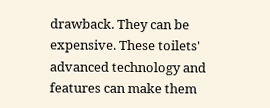drawback. They can be expensive. These toilets' advanced technology and features can make them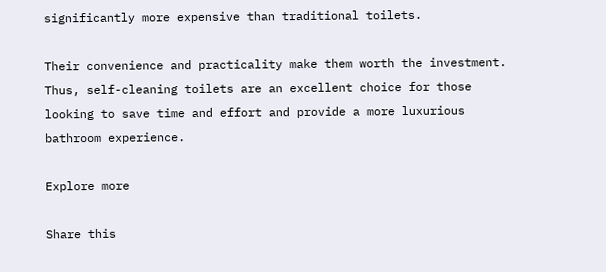significantly more expensive than traditional toilets.

Their convenience and practicality make them worth the investment. Thus, self-cleaning toilets are an excellent choice for those looking to save time and effort and provide a more luxurious bathroom experience.

Explore more

Share this